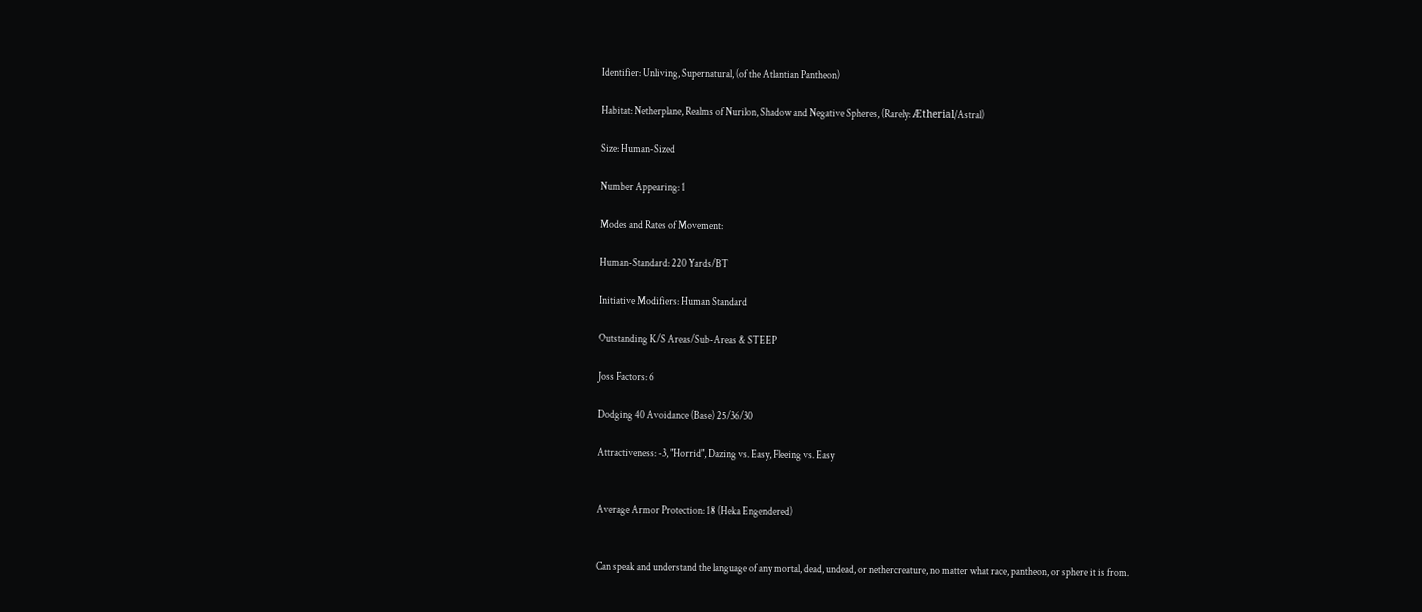Identifier: Unliving, Supernatural, (of the Atlantian Pantheon)

Habitat: Netherplane, Realms of Nurilon, Shadow and Negative Spheres, (Rarely: Ætherial/Astral)

Size: Human-Sized

Number Appearing: 1

Modes and Rates of Movement:

Human-Standard: 220 Yards/BT

Initiative Modifiers: Human Standard

Outstanding K/S Areas/Sub-Areas & STEEP

Joss Factors: 6

Dodging 40 Avoidance (Base) 25/36/30

Attractiveness: -3, "Horrid", Dazing vs. Easy, Fleeing vs. Easy


Average Armor Protection: 18 (Heka Engendered)


Can speak and understand the language of any mortal, dead, undead, or nethercreature, no matter what race, pantheon, or sphere it is from.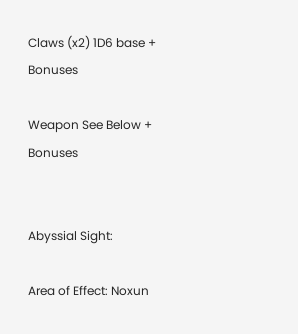Claws (x2) 1D6 base + Bonuses

Weapon See Below + Bonuses


Abyssial Sight:

Area of Effect: Noxun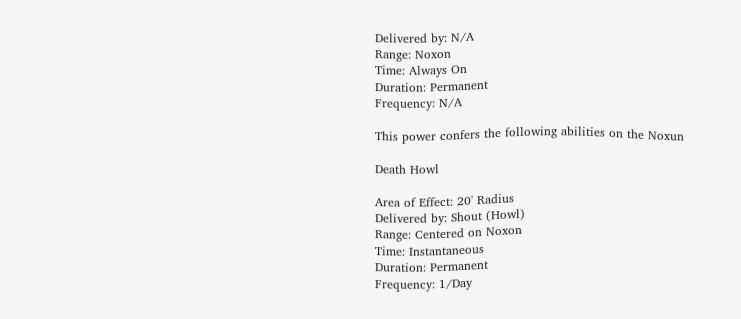Delivered by: N/A
Range: Noxon
Time: Always On
Duration: Permanent
Frequency: N/A

This power confers the following abilities on the Noxun

Death Howl

Area of Effect: 20' Radius
Delivered by: Shout (Howl)
Range: Centered on Noxon
Time: Instantaneous
Duration: Permanent
Frequency: 1/Day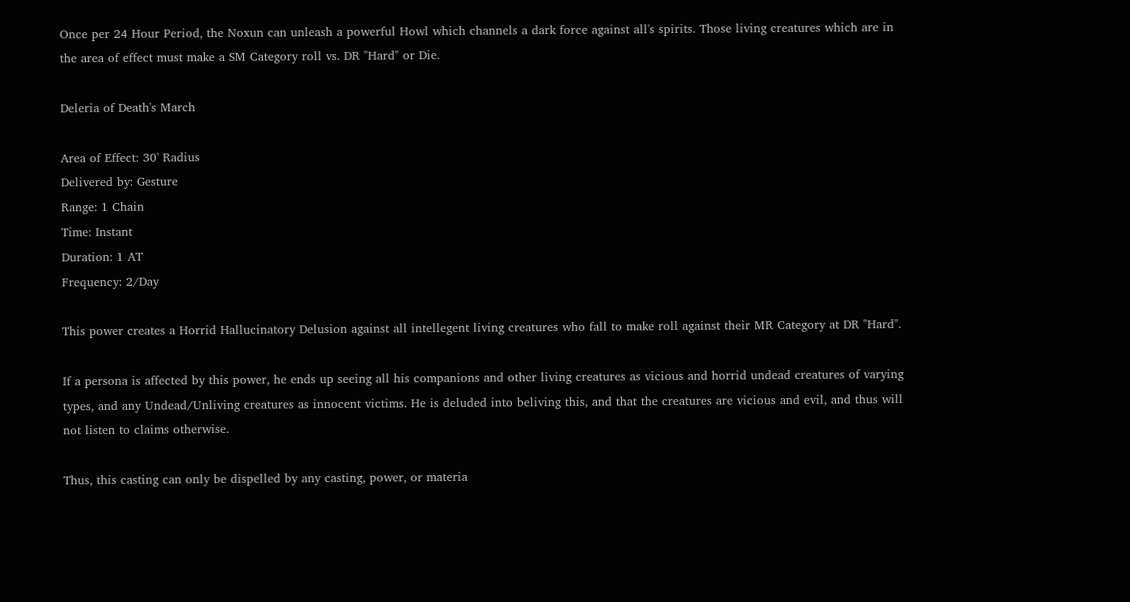Once per 24 Hour Period, the Noxun can unleash a powerful Howl which channels a dark force against all's spirits. Those living creatures which are in the area of effect must make a SM Category roll vs. DR "Hard" or Die.

Deleria of Death's March

Area of Effect: 30' Radius
Delivered by: Gesture
Range: 1 Chain
Time: Instant
Duration: 1 AT
Frequency: 2/Day

This power creates a Horrid Hallucinatory Delusion against all intellegent living creatures who fall to make roll against their MR Category at DR "Hard".

If a persona is affected by this power, he ends up seeing all his companions and other living creatures as vicious and horrid undead creatures of varying types, and any Undead/Unliving creatures as innocent victims. He is deluded into beliving this, and that the creatures are vicious and evil, and thus will not listen to claims otherwise.

Thus, this casting can only be dispelled by any casting, power, or materia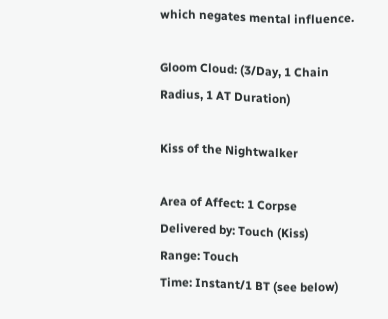which negates mental influence.

Gloom Cloud: (3/Day, 1 Chain Radius, 1 AT Duration)

Kiss of the Nightwalker

Area of Affect: 1 Corpse
Delivered by: Touch (Kiss)
Range: Touch
Time: Instant/1 BT (see below)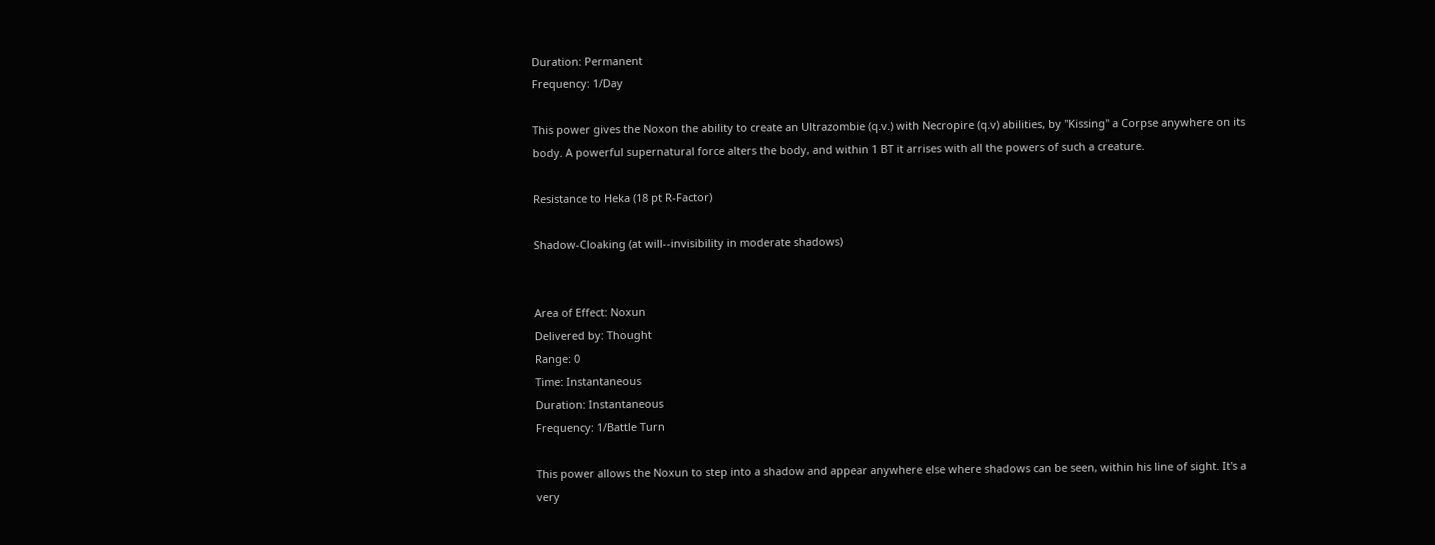Duration: Permanent
Frequency: 1/Day

This power gives the Noxon the ability to create an Ultrazombie (q.v.) with Necropire (q.v) abilities, by "Kissing" a Corpse anywhere on its body. A powerful supernatural force alters the body, and within 1 BT it arrises with all the powers of such a creature.

Resistance to Heka (18 pt R-Factor)

Shadow-Cloaking (at will--invisibility in moderate shadows)


Area of Effect: Noxun
Delivered by: Thought
Range: 0
Time: Instantaneous
Duration: Instantaneous
Frequency: 1/Battle Turn

This power allows the Noxun to step into a shadow and appear anywhere else where shadows can be seen, within his line of sight. It's a very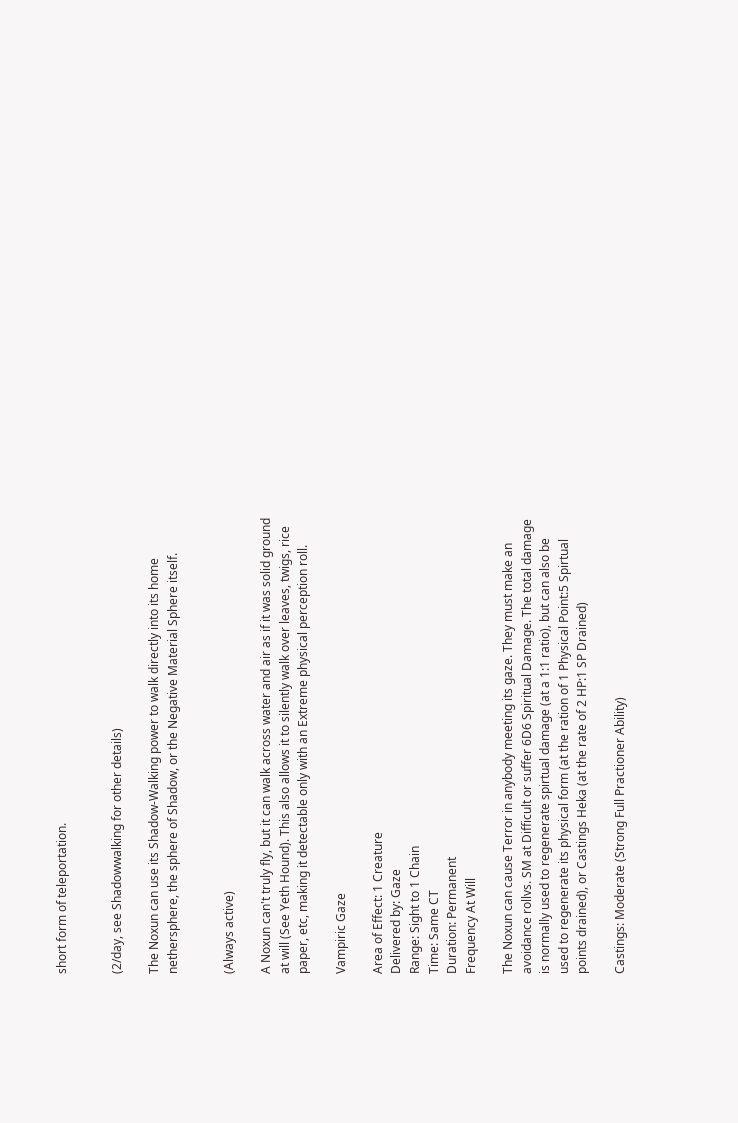short form of teleportation.


(2/day, see Shadowwalking for other details)

The Noxun can use its Shadow-Walking power to walk directly into its home nethersphere, the sphere of Shadow, or the Negative Material Sphere itself.


(Always active)

A Noxun can't truly fly, but it can walk across water and air as if it was solid ground at will (See Yeth Hound). This also allows it to silently walk over leaves, twigs, rice paper, etc, making it detectable only with an Extreme physical perception roll.

Vampiric Gaze

Area of Effect: 1 Creature
Delivered by: Gaze
Range: Sight to 1 Chain
Time: Same CT
Duration: Permanent
Frequency At Will

The Noxun can cause Terror in anybody meeting its gaze. They must make an avoidance rollvs. SM at Difficult or suffer 6D6 Spiritual Damage. The total damage is normally used to regenerate spirtual damage (at a 1:1 ratio), but can also be used to regenerate its physical form (at the ration of 1 Physical Point:5 Spirtual points drained), or Castings Heka (at the rate of 2 HP:1 SP Drained)

Castings: Moderate (Strong Full Practioner Ability)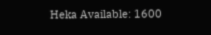Heka Available: 1600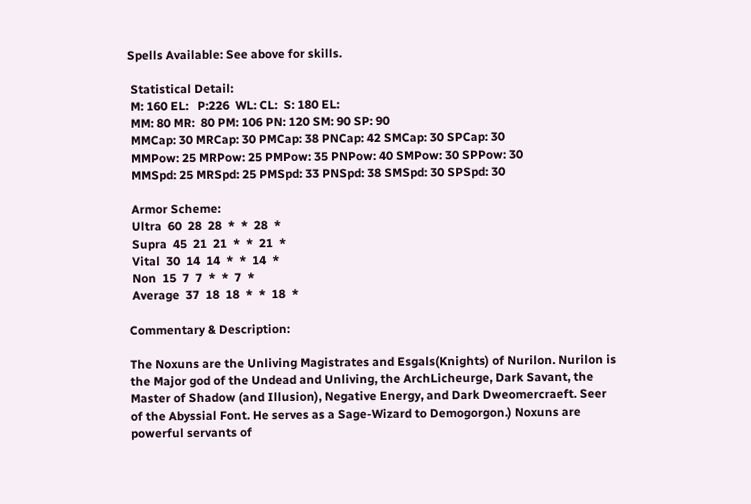Spells Available: See above for skills.

 Statistical Detail:
 M: 160 EL:   P:226  WL: CL:  S: 180 EL:
 MM: 80 MR:  80 PM: 106 PN: 120 SM: 90 SP: 90
 MMCap: 30 MRCap: 30 PMCap: 38 PNCap: 42 SMCap: 30 SPCap: 30
 MMPow: 25 MRPow: 25 PMPow: 35 PNPow: 40 SMPow: 30 SPPow: 30
 MMSpd: 25 MRSpd: 25 PMSpd: 33 PNSpd: 38 SMSpd: 30 SPSpd: 30

 Armor Scheme:
 Ultra  60  28  28  *  *  28  *
 Supra  45  21  21  *  *  21  *
 Vital  30  14  14  *  *  14  *
 Non  15  7  7  *  *  7  *
 Average  37  18  18  *  *  18  *

Commentary & Description:

The Noxuns are the Unliving Magistrates and Esgals(Knights) of Nurilon. Nurilon is the Major god of the Undead and Unliving, the ArchLicheurge, Dark Savant, the Master of Shadow (and Illusion), Negative Energy, and Dark Dweomercraeft. Seer of the Abyssial Font. He serves as a Sage-Wizard to Demogorgon.) Noxuns are powerful servants of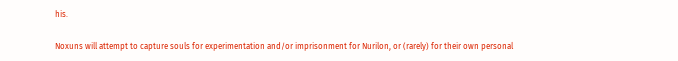his.

Noxuns will attempt to capture souls for experimentation and/or imprisonment for Nurilon, or (rarely) for their own personal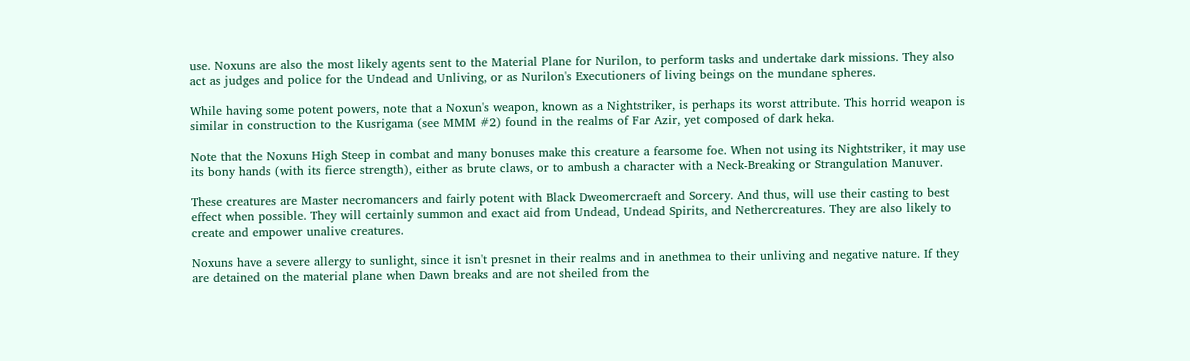use. Noxuns are also the most likely agents sent to the Material Plane for Nurilon, to perform tasks and undertake dark missions. They also act as judges and police for the Undead and Unliving, or as Nurilon's Executioners of living beings on the mundane spheres.

While having some potent powers, note that a Noxun's weapon, known as a Nightstriker, is perhaps its worst attribute. This horrid weapon is similar in construction to the Kusrigama (see MMM #2) found in the realms of Far Azir, yet composed of dark heka.

Note that the Noxuns High Steep in combat and many bonuses make this creature a fearsome foe. When not using its Nightstriker, it may use its bony hands (with its fierce strength), either as brute claws, or to ambush a character with a Neck-Breaking or Strangulation Manuver.

These creatures are Master necromancers and fairly potent with Black Dweomercraeft and Sorcery. And thus, will use their casting to best effect when possible. They will certainly summon and exact aid from Undead, Undead Spirits, and Nethercreatures. They are also likely to create and empower unalive creatures.

Noxuns have a severe allergy to sunlight, since it isn't presnet in their realms and in anethmea to their unliving and negative nature. If they are detained on the material plane when Dawn breaks and are not sheiled from the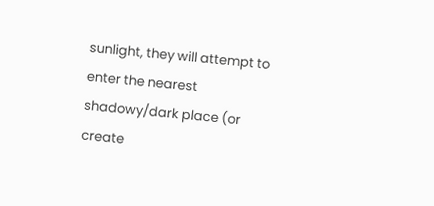sunlight, they will attempt to enter the nearest shadowy/dark place (or create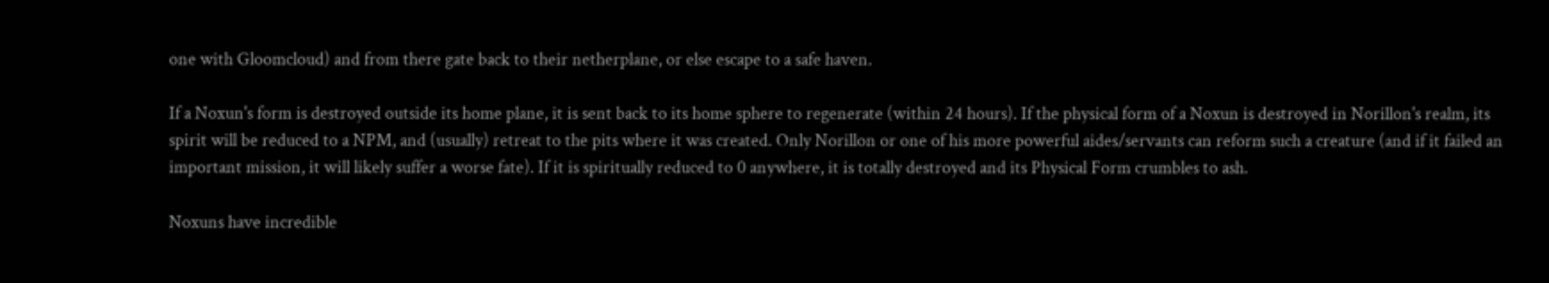one with Gloomcloud) and from there gate back to their netherplane, or else escape to a safe haven.

If a Noxun's form is destroyed outside its home plane, it is sent back to its home sphere to regenerate (within 24 hours). If the physical form of a Noxun is destroyed in Norillon's realm, its spirit will be reduced to a NPM, and (usually) retreat to the pits where it was created. Only Norillon or one of his more powerful aides/servants can reform such a creature (and if it failed an important mission, it will likely suffer a worse fate). If it is spiritually reduced to 0 anywhere, it is totally destroyed and its Physical Form crumbles to ash.

Noxuns have incredible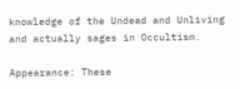knowledge of the Undead and Unliving and actually sages in Occultism.

Appearance: These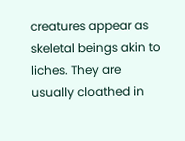creatures appear as skeletal beings akin to liches. They are usually cloathed in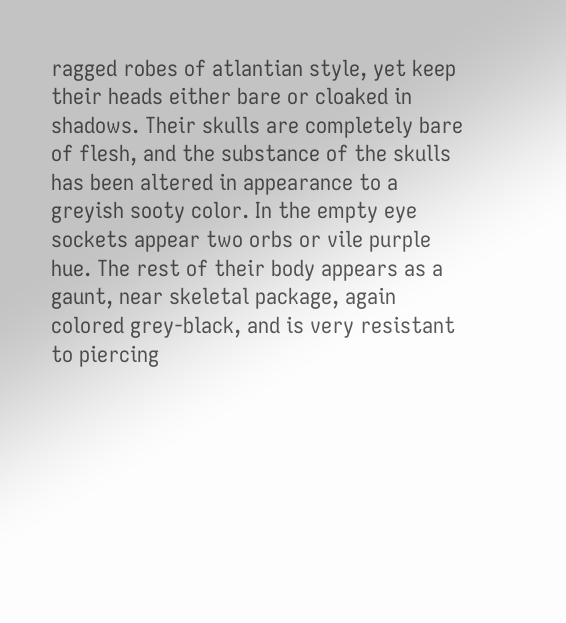ragged robes of atlantian style, yet keep their heads either bare or cloaked in shadows. Their skulls are completely bare of flesh, and the substance of the skulls has been altered in appearance to a greyish sooty color. In the empty eye sockets appear two orbs or vile purple hue. The rest of their body appears as a gaunt, near skeletal package, again colored grey-black, and is very resistant to piercing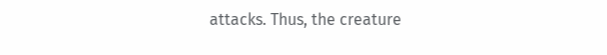attacks. Thus, the creature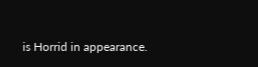is Horrid in appearance.